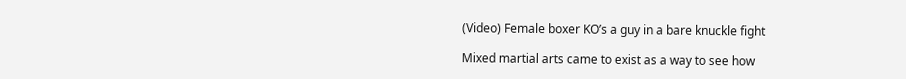(Video) Female boxer KO’s a guy in a bare knuckle fight

Mixed martial arts came to exist as a way to see how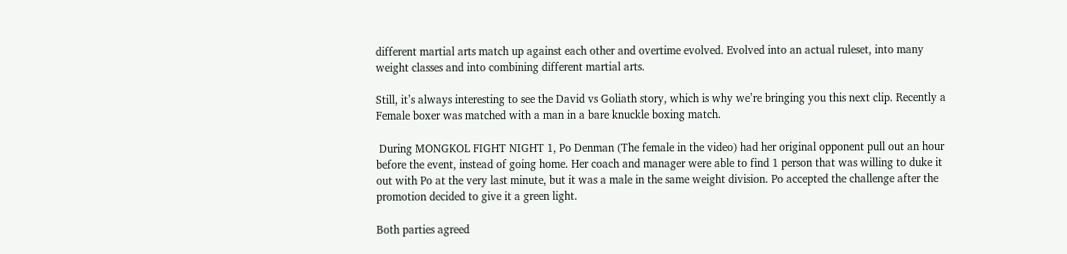different martial arts match up against each other and overtime evolved. Evolved into an actual ruleset, into many weight classes and into combining different martial arts.

Still, it’s always interesting to see the David vs Goliath story, which is why we’re bringing you this next clip. Recently a Female boxer was matched with a man in a bare knuckle boxing match.

 During MONGKOL FIGHT NIGHT 1, Po Denman (The female in the video) had her original opponent pull out an hour before the event, instead of going home. Her coach and manager were able to find 1 person that was willing to duke it out with Po at the very last minute, but it was a male in the same weight division. Po accepted the challenge after the promotion decided to give it a green light.

Both parties agreed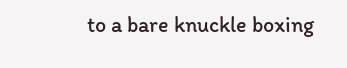to a bare knuckle boxing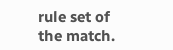rule set of the match.